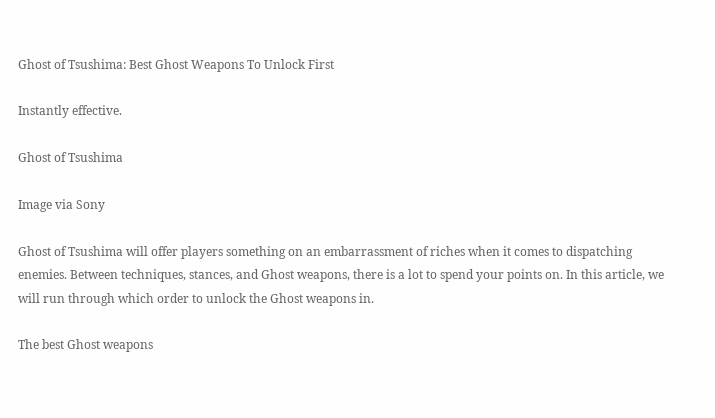Ghost of Tsushima: Best Ghost Weapons To Unlock First

Instantly effective.

Ghost of Tsushima

Image via Sony

Ghost of Tsushima will offer players something on an embarrassment of riches when it comes to dispatching enemies. Between techniques, stances, and Ghost weapons, there is a lot to spend your points on. In this article, we will run through which order to unlock the Ghost weapons in.

The best Ghost weapons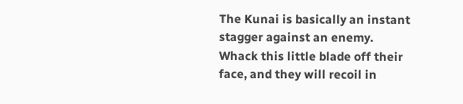The Kunai is basically an instant stagger against an enemy. Whack this little blade off their face, and they will recoil in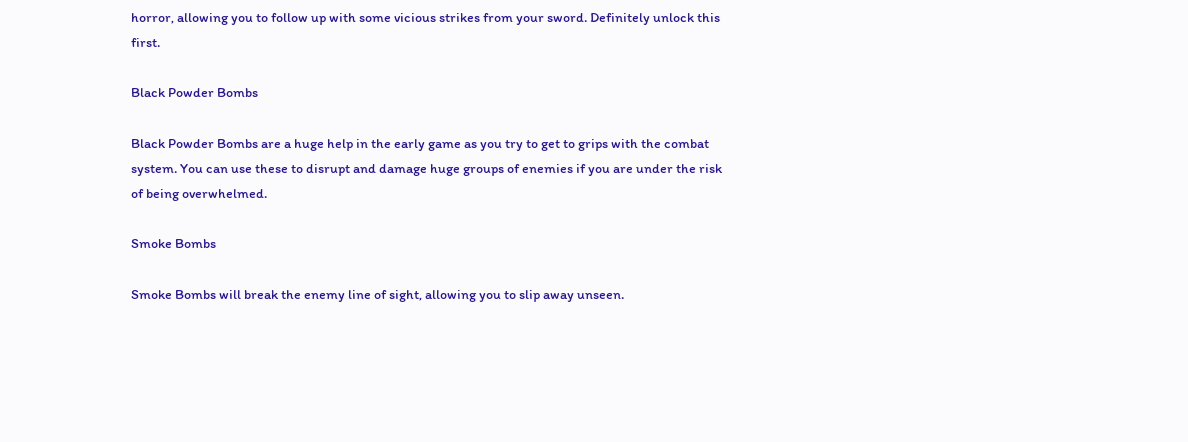horror, allowing you to follow up with some vicious strikes from your sword. Definitely unlock this first.

Black Powder Bombs

Black Powder Bombs are a huge help in the early game as you try to get to grips with the combat system. You can use these to disrupt and damage huge groups of enemies if you are under the risk of being overwhelmed.

Smoke Bombs

Smoke Bombs will break the enemy line of sight, allowing you to slip away unseen.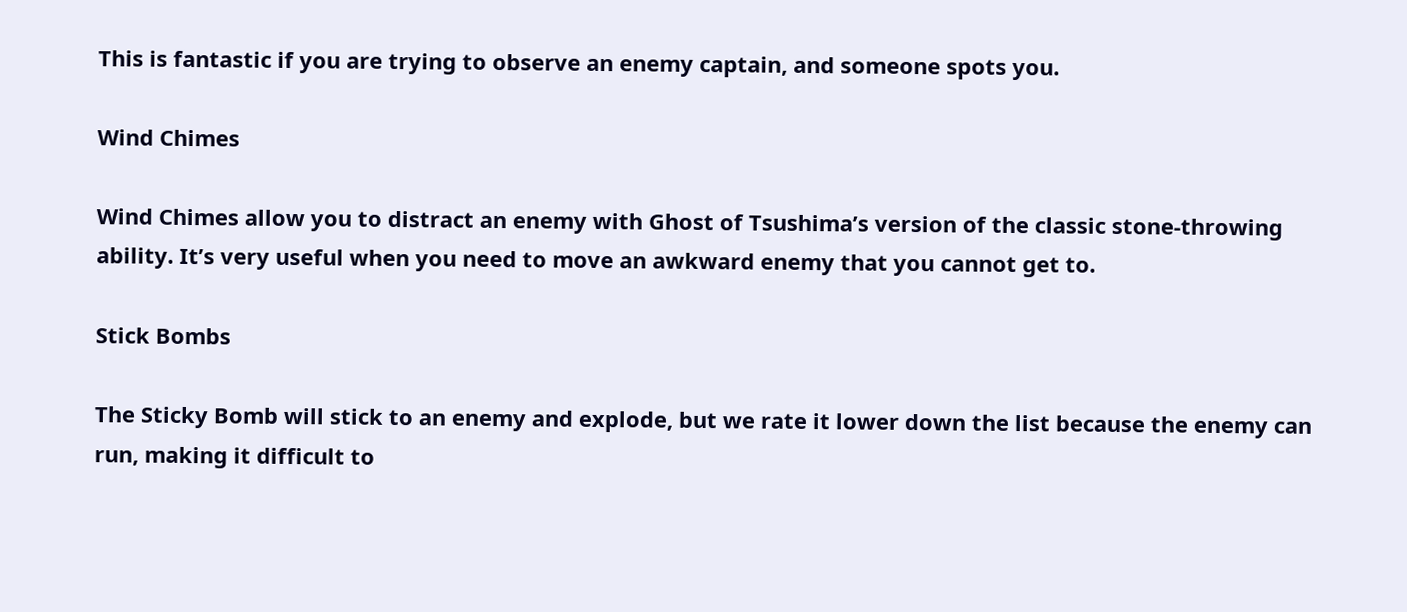This is fantastic if you are trying to observe an enemy captain, and someone spots you.

Wind Chimes

Wind Chimes allow you to distract an enemy with Ghost of Tsushima’s version of the classic stone-throwing ability. It’s very useful when you need to move an awkward enemy that you cannot get to.

Stick Bombs

The Sticky Bomb will stick to an enemy and explode, but we rate it lower down the list because the enemy can run, making it difficult to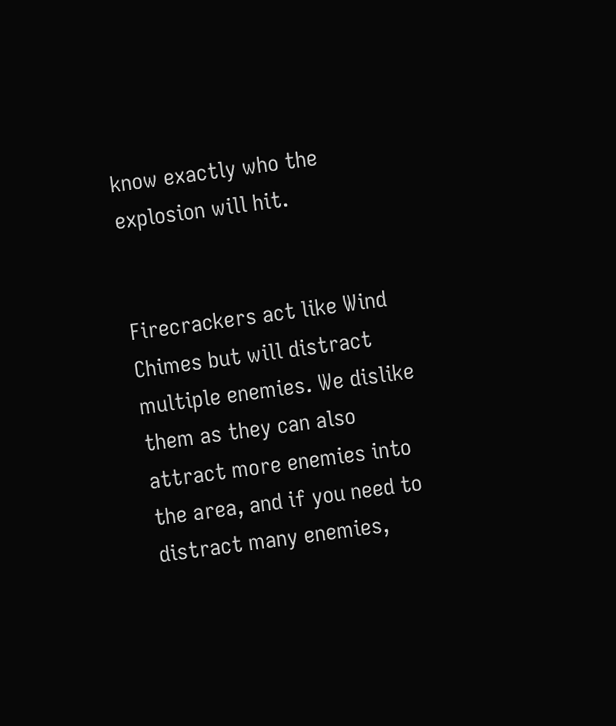know exactly who the explosion will hit.


Firecrackers act like Wind Chimes but will distract multiple enemies. We dislike them as they can also attract more enemies into the area, and if you need to distract many enemies,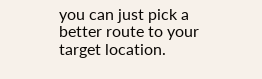you can just pick a better route to your target location.